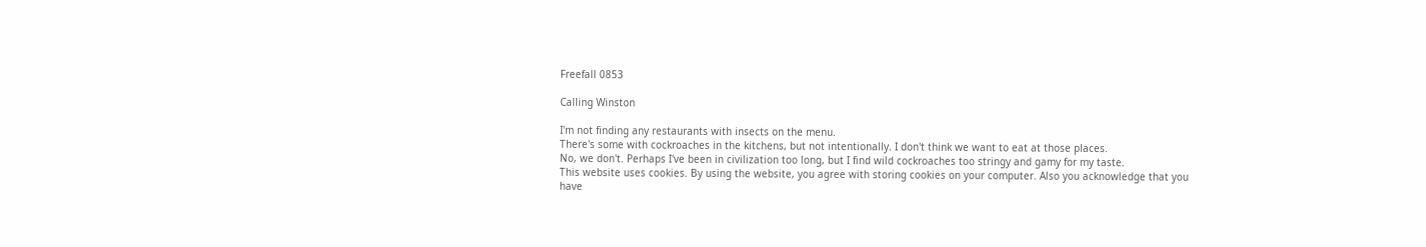Freefall 0853

Calling Winston

I'm not finding any restaurants with insects on the menu.
There's some with cockroaches in the kitchens, but not intentionally. I don't think we want to eat at those places.
No, we don't. Perhaps I've been in civilization too long, but I find wild cockroaches too stringy and gamy for my taste.
This website uses cookies. By using the website, you agree with storing cookies on your computer. Also you acknowledge that you have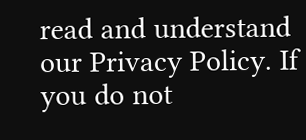read and understand our Privacy Policy. If you do not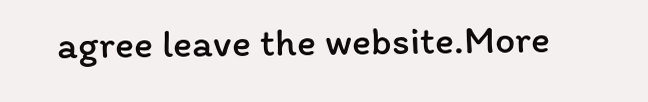agree leave the website.More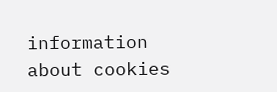information about cookies